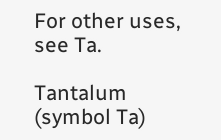For other uses, see Ta.

Tantalum (symbol Ta)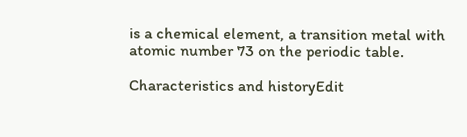is a chemical element, a transition metal with atomic number 73 on the periodic table.

Characteristics and historyEdit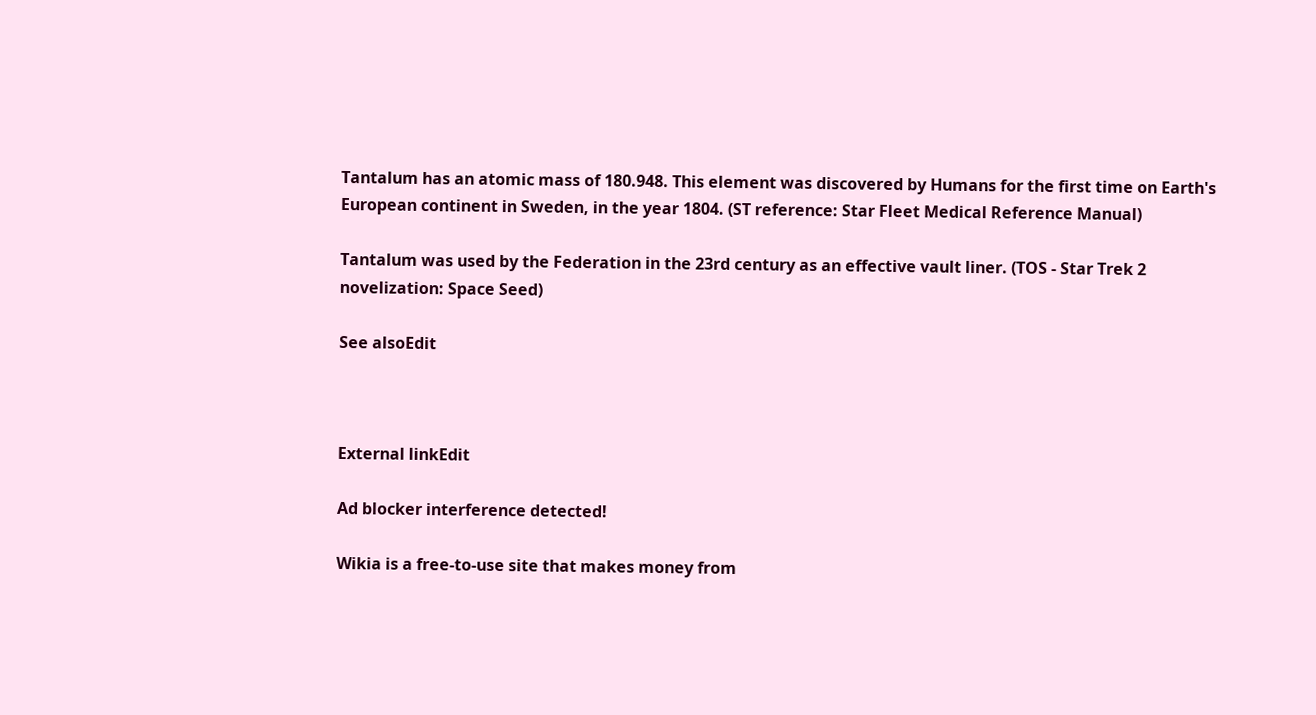Tantalum has an atomic mass of 180.948. This element was discovered by Humans for the first time on Earth's European continent in Sweden, in the year 1804. (ST reference: Star Fleet Medical Reference Manual)

Tantalum was used by the Federation in the 23rd century as an effective vault liner. (TOS - Star Trek 2 novelization: Space Seed)

See alsoEdit



External linkEdit

Ad blocker interference detected!

Wikia is a free-to-use site that makes money from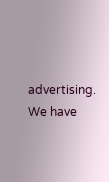advertising. We have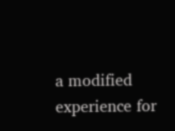a modified experience for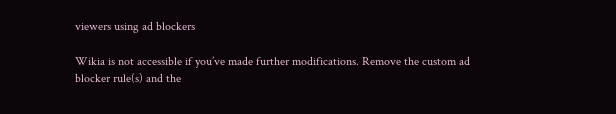viewers using ad blockers

Wikia is not accessible if you’ve made further modifications. Remove the custom ad blocker rule(s) and the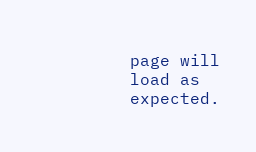page will load as expected.